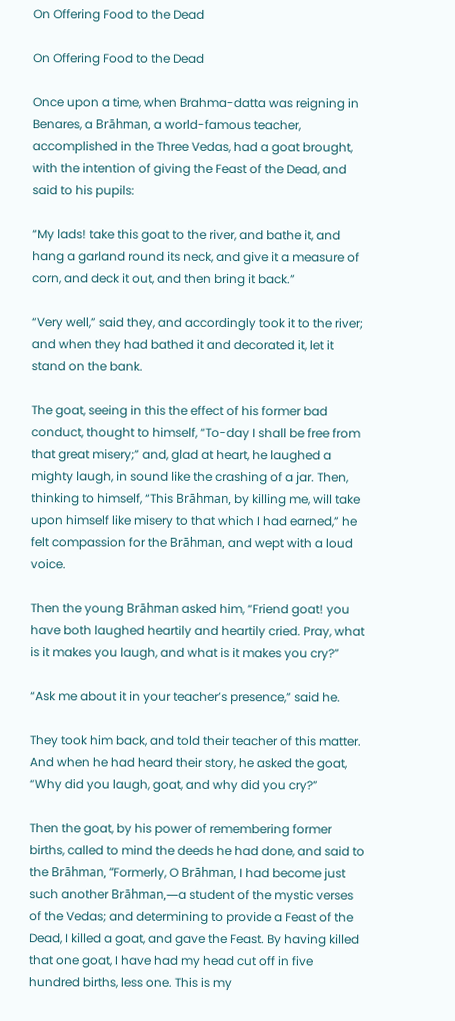On Offering Food to the Dead

On Offering Food to the Dead

Once upon a time, when Brahma-datta was reigning in Benares, a Brāhman, a world-famous teacher, accomplished in the Three Vedas, had a goat brought, with the intention of giving the Feast of the Dead, and said to his pupils:

“My lads! take this goat to the river, and bathe it, and hang a garland round its neck, and give it a measure of corn, and deck it out, and then bring it back.”

“Very well,” said they, and accordingly took it to the river; and when they had bathed it and decorated it, let it stand on the bank.

The goat, seeing in this the effect of his former bad conduct, thought to himself, “To-day I shall be free from that great misery;” and, glad at heart, he laughed a mighty laugh, in sound like the crashing of a jar. Then, thinking to himself, “This Brāhman, by killing me, will take upon himself like misery to that which I had earned,” he felt compassion for the Brāhman, and wept with a loud voice.

Then the young Brāhman asked him, “Friend goat! you have both laughed heartily and heartily cried. Pray, what is it makes you laugh, and what is it makes you cry?”

“Ask me about it in your teacher’s presence,” said he.

They took him back, and told their teacher of this matter. And when he had heard their story, he asked the goat, “Why did you laugh, goat, and why did you cry?”

Then the goat, by his power of remembering former births, called to mind the deeds he had done, and said to the Brāhman, “Formerly, O Brāhman, I had become just such another Brāhman,—a student of the mystic verses of the Vedas; and determining to provide a Feast of the Dead, I killed a goat, and gave the Feast. By having killed that one goat, I have had my head cut off in five hundred births, less one. This is my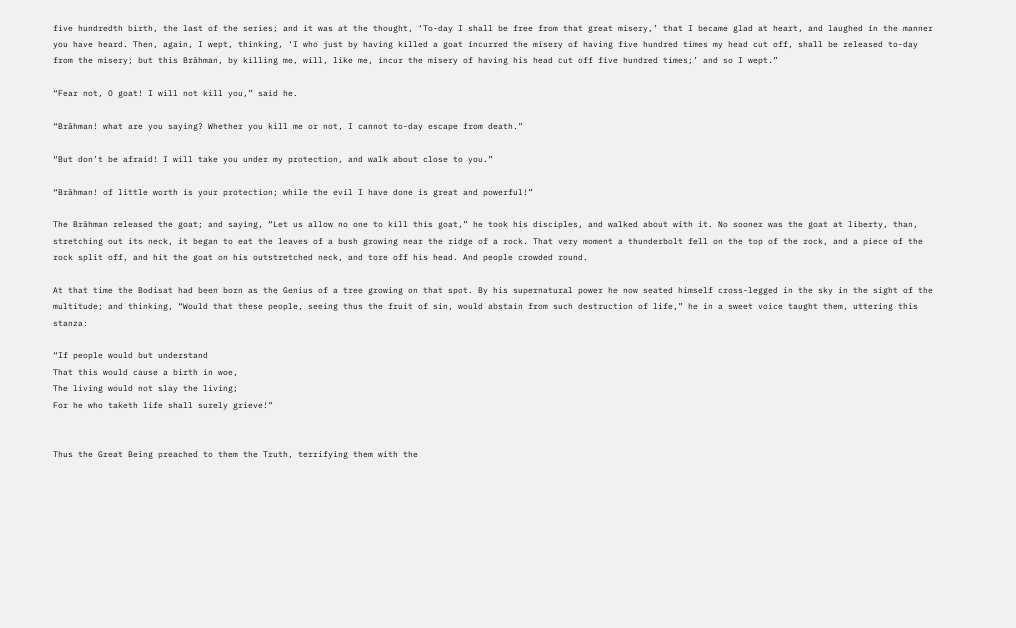five hundredth birth, the last of the series; and it was at the thought, ‘To-day I shall be free from that great misery,’ that I became glad at heart, and laughed in the manner you have heard. Then, again, I wept, thinking, ‘I who just by having killed a goat incurred the misery of having five hundred times my head cut off, shall be released to-day from the misery; but this Brāhman, by killing me, will, like me, incur the misery of having his head cut off five hundred times;’ and so I wept.”

“Fear not, O goat! I will not kill you,” said he.

“Brāhman! what are you saying? Whether you kill me or not, I cannot to-day escape from death.”

“But don’t be afraid! I will take you under my protection, and walk about close to you.”

“Brāhman! of little worth is your protection; while the evil I have done is great and powerful!”

The Brāhman released the goat; and saying, “Let us allow no one to kill this goat,” he took his disciples, and walked about with it. No sooner was the goat at liberty, than, stretching out its neck, it began to eat the leaves of a bush growing near the ridge of a rock. That very moment a thunderbolt fell on the top of the rock, and a piece of the rock split off, and hit the goat on his outstretched neck, and tore off his head. And people crowded round.

At that time the Bodisat had been born as the Genius of a tree growing on that spot. By his supernatural power he now seated himself cross-legged in the sky in the sight of the multitude; and thinking, “Would that these people, seeing thus the fruit of sin, would abstain from such destruction of life,” he in a sweet voice taught them, uttering this stanza:

“If people would but understand
That this would cause a birth in woe,
The living would not slay the living;
For he who taketh life shall surely grieve!”


Thus the Great Being preached to them the Truth, terrifying them with the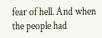fear of hell. And when the people had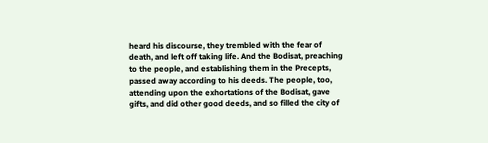heard his discourse, they trembled with the fear of death, and left off taking life. And the Bodisat, preaching to the people, and establishing them in the Precepts, passed away according to his deeds. The people, too, attending upon the exhortations of the Bodisat, gave gifts, and did other good deeds, and so filled the city of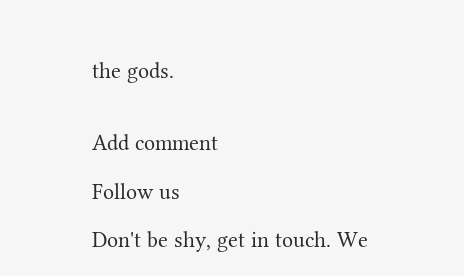the gods.


Add comment

Follow us

Don't be shy, get in touch. We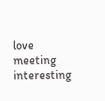love meeting interesting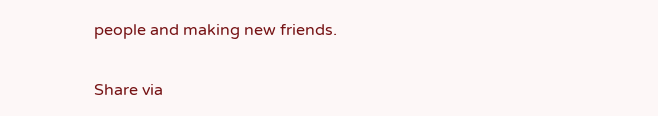people and making new friends.

Share via